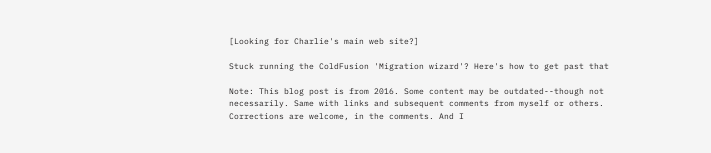[Looking for Charlie's main web site?]

Stuck running the ColdFusion 'Migration wizard'? Here's how to get past that

Note: This blog post is from 2016. Some content may be outdated--though not necessarily. Same with links and subsequent comments from myself or others. Corrections are welcome, in the comments. And I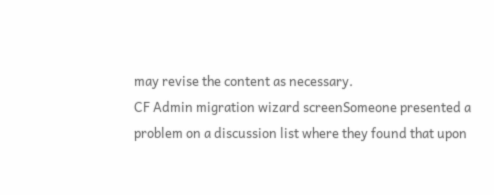may revise the content as necessary.
CF Admin migration wizard screenSomeone presented a problem on a discussion list where they found that upon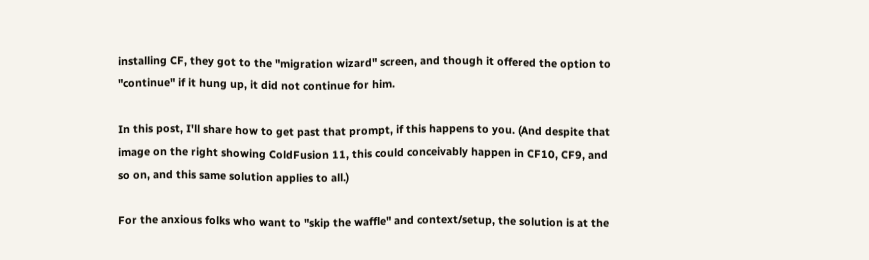installing CF, they got to the "migration wizard" screen, and though it offered the option to "continue" if it hung up, it did not continue for him.

In this post, I'll share how to get past that prompt, if this happens to you. (And despite that image on the right showing ColdFusion 11, this could conceivably happen in CF10, CF9, and so on, and this same solution applies to all.)

For the anxious folks who want to "skip the waffle" and context/setup, the solution is at the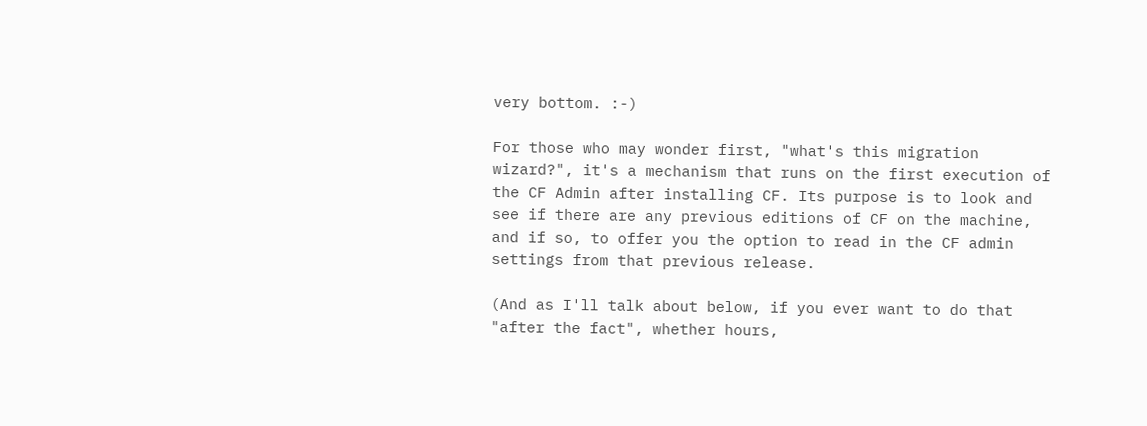very bottom. :-)

For those who may wonder first, "what's this migration wizard?", it's a mechanism that runs on the first execution of the CF Admin after installing CF. Its purpose is to look and see if there are any previous editions of CF on the machine, and if so, to offer you the option to read in the CF admin settings from that previous release.

(And as I'll talk about below, if you ever want to do that "after the fact", whether hours,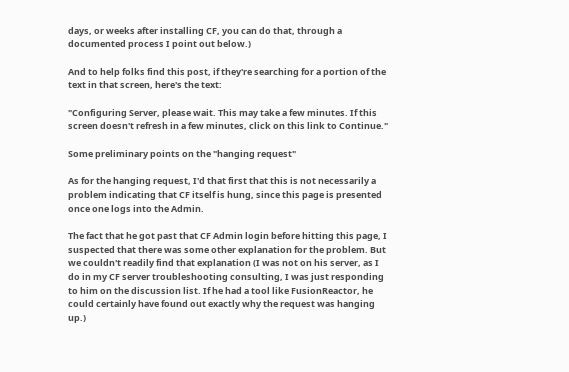days, or weeks after installing CF, you can do that, through a documented process I point out below.)

And to help folks find this post, if they're searching for a portion of the text in that screen, here's the text:

"Configuring Server, please wait. This may take a few minutes. If this screen doesn't refresh in a few minutes, click on this link to Continue."

Some preliminary points on the "hanging request"

As for the hanging request, I'd that first that this is not necessarily a problem indicating that CF itself is hung, since this page is presented once one logs into the Admin.

The fact that he got past that CF Admin login before hitting this page, I suspected that there was some other explanation for the problem. But we couldn't readily find that explanation (I was not on his server, as I do in my CF server troubleshooting consulting, I was just responding to him on the discussion list. If he had a tool like FusionReactor, he could certainly have found out exactly why the request was hanging up.)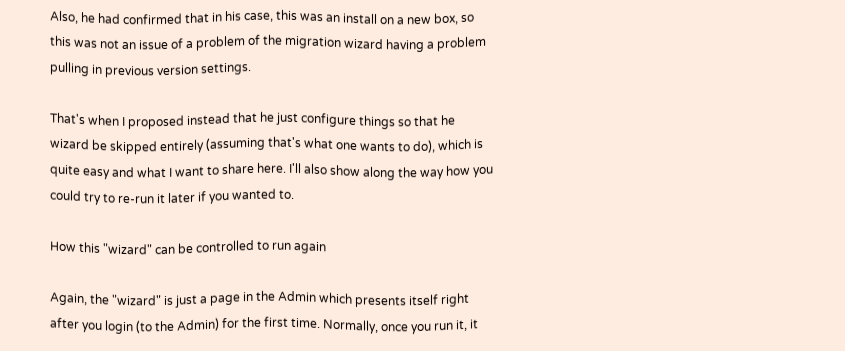Also, he had confirmed that in his case, this was an install on a new box, so this was not an issue of a problem of the migration wizard having a problem pulling in previous version settings.

That's when I proposed instead that he just configure things so that he wizard be skipped entirely (assuming that's what one wants to do), which is quite easy and what I want to share here. I'll also show along the way how you could try to re-run it later if you wanted to.

How this "wizard" can be controlled to run again

Again, the "wizard" is just a page in the Admin which presents itself right after you login (to the Admin) for the first time. Normally, once you run it, it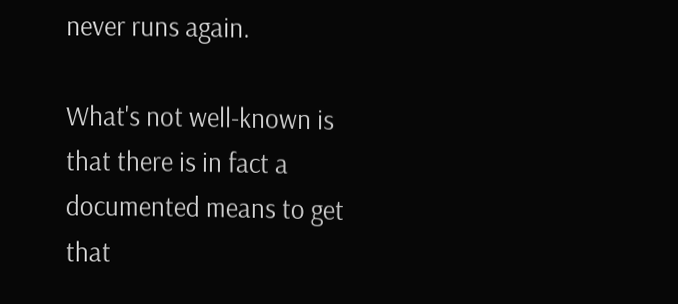never runs again.

What's not well-known is that there is in fact a documented means to get that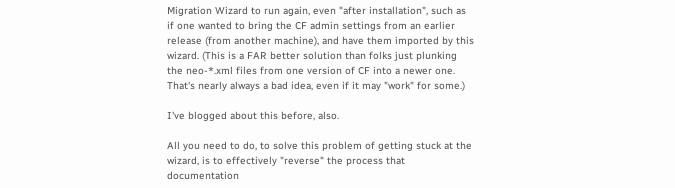Migration Wizard to run again, even "after installation", such as if one wanted to bring the CF admin settings from an earlier release (from another machine), and have them imported by this wizard. (This is a FAR better solution than folks just plunking the neo-*.xml files from one version of CF into a newer one. That's nearly always a bad idea, even if it may "work" for some.)

I've blogged about this before, also.

All you need to do, to solve this problem of getting stuck at the wizard, is to effectively "reverse" the process that documentation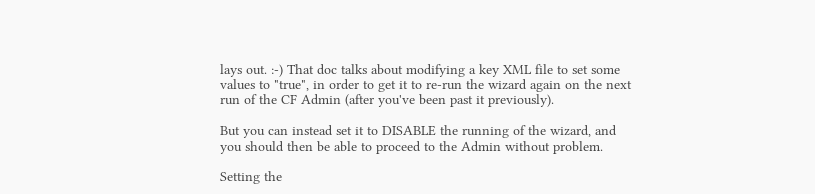lays out. :-) That doc talks about modifying a key XML file to set some values to "true", in order to get it to re-run the wizard again on the next run of the CF Admin (after you've been past it previously).

But you can instead set it to DISABLE the running of the wizard, and you should then be able to proceed to the Admin without problem.

Setting the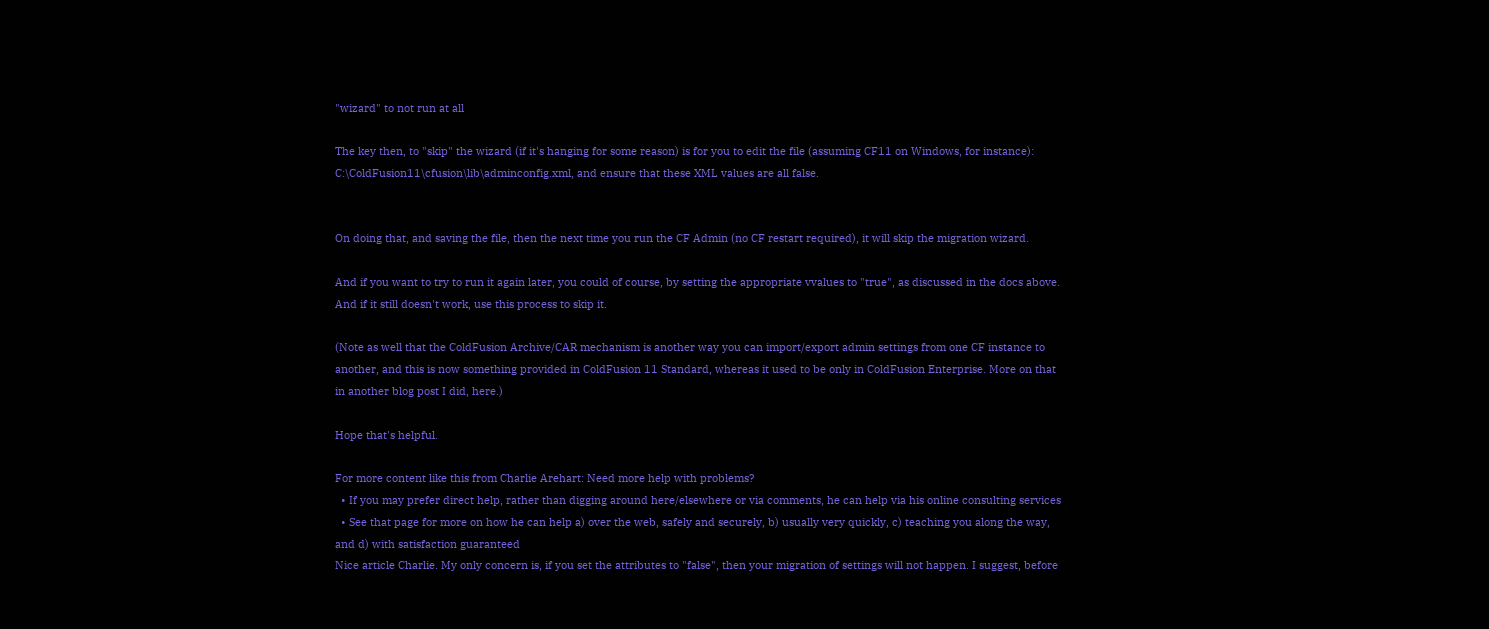"wizard" to not run at all

The key then, to "skip" the wizard (if it's hanging for some reason) is for you to edit the file (assuming CF11 on Windows, for instance): C:\ColdFusion11\cfusion\lib\adminconfig.xml, and ensure that these XML values are all false.


On doing that, and saving the file, then the next time you run the CF Admin (no CF restart required), it will skip the migration wizard.

And if you want to try to run it again later, you could of course, by setting the appropriate vvalues to "true", as discussed in the docs above. And if it still doesn't work, use this process to skip it.

(Note as well that the ColdFusion Archive/CAR mechanism is another way you can import/export admin settings from one CF instance to another, and this is now something provided in ColdFusion 11 Standard, whereas it used to be only in ColdFusion Enterprise. More on that in another blog post I did, here.)

Hope that's helpful.

For more content like this from Charlie Arehart: Need more help with problems?
  • If you may prefer direct help, rather than digging around here/elsewhere or via comments, he can help via his online consulting services
  • See that page for more on how he can help a) over the web, safely and securely, b) usually very quickly, c) teaching you along the way, and d) with satisfaction guaranteed
Nice article Charlie. My only concern is, if you set the attributes to "false", then your migration of settings will not happen. I suggest, before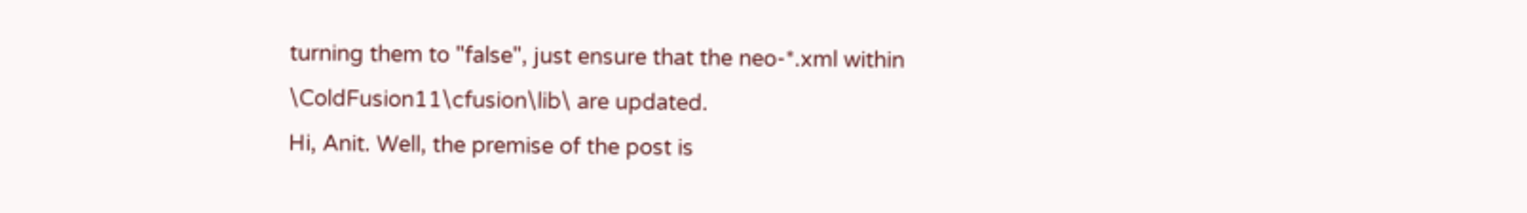turning them to "false", just ensure that the neo-*.xml within \ColdFusion11\cfusion\lib\ are updated.
Hi, Anit. Well, the premise of the post is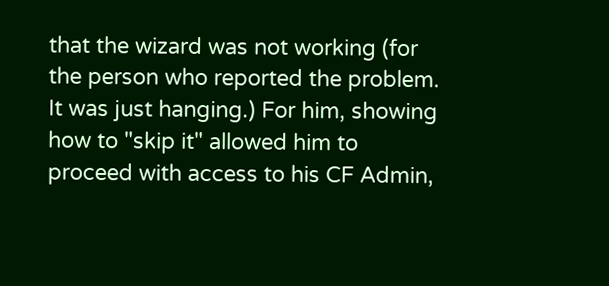that the wizard was not working (for the person who reported the problem. It was just hanging.) For him, showing how to "skip it" allowed him to proceed with access to his CF Admin,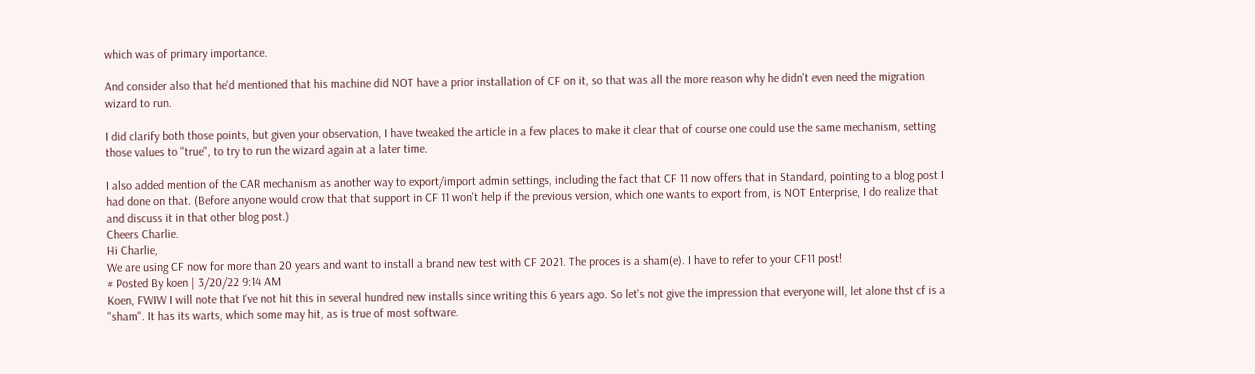which was of primary importance.

And consider also that he'd mentioned that his machine did NOT have a prior installation of CF on it, so that was all the more reason why he didn't even need the migration wizard to run.

I did clarify both those points, but given your observation, I have tweaked the article in a few places to make it clear that of course one could use the same mechanism, setting those values to "true", to try to run the wizard again at a later time.

I also added mention of the CAR mechanism as another way to export/import admin settings, including the fact that CF 11 now offers that in Standard, pointing to a blog post I had done on that. (Before anyone would crow that that support in CF 11 won't help if the previous version, which one wants to export from, is NOT Enterprise, I do realize that and discuss it in that other blog post.)
Cheers Charlie.
Hi Charlie,
We are using CF now for more than 20 years and want to install a brand new test with CF 2021. The proces is a sham(e). I have to refer to your CF11 post!
# Posted By koen | 3/20/22 9:14 AM
Koen, FWIW I will note that I've not hit this in several hundred new installs since writing this 6 years ago. So let's not give the impression that everyone will, let alone thst cf is a "sham". It has its warts, which some may hit, as is true of most software.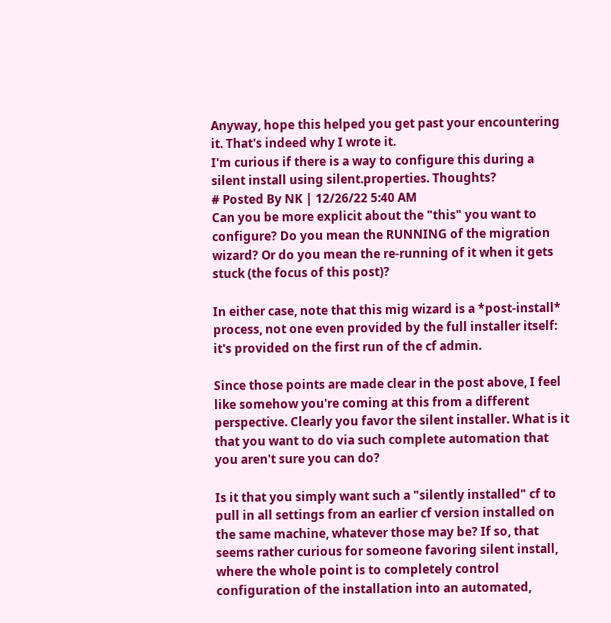Anyway, hope this helped you get past your encountering it. That's indeed why I wrote it.
I'm curious if there is a way to configure this during a silent install using silent.properties. Thoughts?
# Posted By NK | 12/26/22 5:40 AM
Can you be more explicit about the "this" you want to configure? Do you mean the RUNNING of the migration wizard? Or do you mean the re-running of it when it gets stuck (the focus of this post)?

In either case, note that this mig wizard is a *post-install* process, not one even provided by the full installer itself: it's provided on the first run of the cf admin.

Since those points are made clear in the post above, I feel like somehow you're coming at this from a different perspective. Clearly you favor the silent installer. What is it that you want to do via such complete automation that you aren't sure you can do?

Is it that you simply want such a "silently installed" cf to pull in all settings from an earlier cf version installed on the same machine, whatever those may be? If so, that seems rather curious for someone favoring silent install, where the whole point is to completely control configuration of the installation into an automated,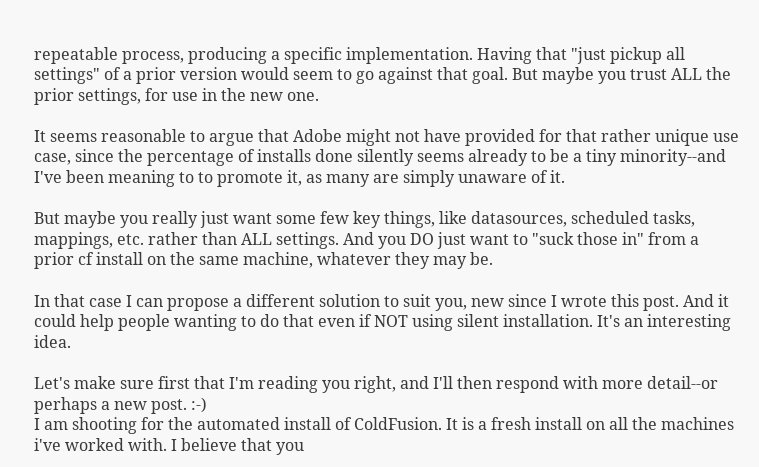repeatable process, producing a specific implementation. Having that "just pickup all settings" of a prior version would seem to go against that goal. But maybe you trust ALL the prior settings, for use in the new one.

It seems reasonable to argue that Adobe might not have provided for that rather unique use case, since the percentage of installs done silently seems already to be a tiny minority--and I've been meaning to to promote it, as many are simply unaware of it.

But maybe you really just want some few key things, like datasources, scheduled tasks, mappings, etc. rather than ALL settings. And you DO just want to "suck those in" from a prior cf install on the same machine, whatever they may be.

In that case I can propose a different solution to suit you, new since I wrote this post. And it could help people wanting to do that even if NOT using silent installation. It's an interesting idea.

Let's make sure first that I'm reading you right, and I'll then respond with more detail--or perhaps a new post. :-)
I am shooting for the automated install of ColdFusion. It is a fresh install on all the machines i've worked with. I believe that you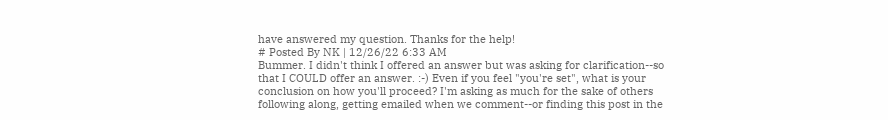have answered my question. Thanks for the help!
# Posted By NK | 12/26/22 6:33 AM
Bummer. I didn't think I offered an answer but was asking for clarification--so that I COULD offer an answer. :-) Even if you feel "you're set", what is your conclusion on how you'll proceed? I'm asking as much for the sake of others following along, getting emailed when we comment--or finding this post in the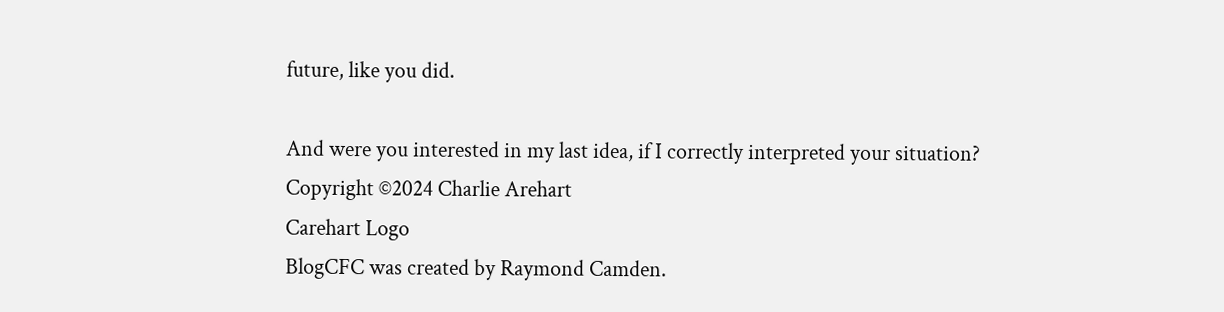future, like you did.

And were you interested in my last idea, if I correctly interpreted your situation?
Copyright ©2024 Charlie Arehart
Carehart Logo
BlogCFC was created by Raymond Camden.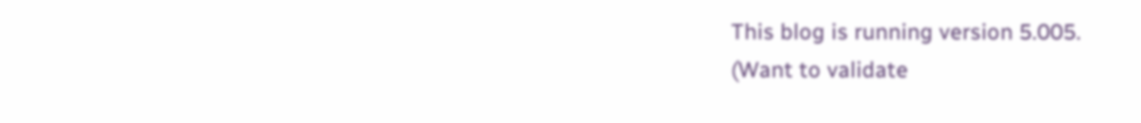This blog is running version 5.005.
(Want to validate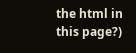the html in this page?)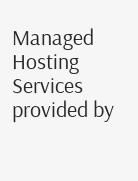Managed Hosting Services provided by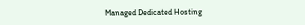Managed Dedicated Hosting